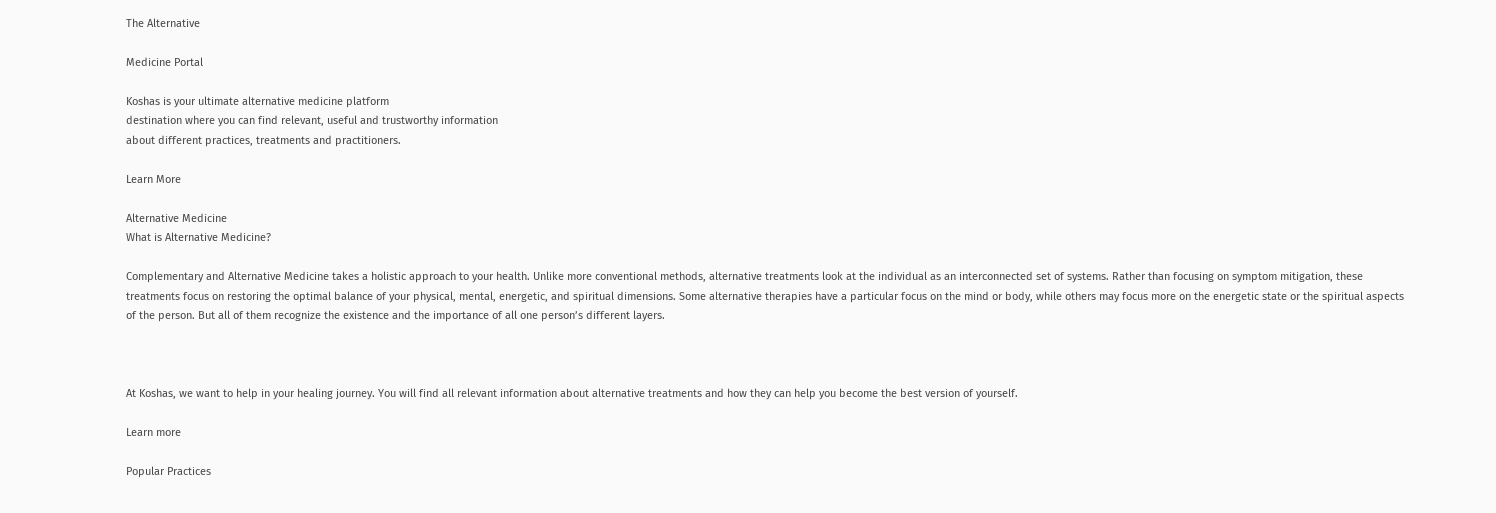The Alternative

Medicine Portal

Koshas is your ultimate alternative medicine platform
destination where you can find relevant, useful and trustworthy information
about different practices, treatments and practitioners.

Learn More

Alternative Medicine
What is Alternative Medicine?

Complementary and Alternative Medicine takes a holistic approach to your health. Unlike more conventional methods, alternative treatments look at the individual as an interconnected set of systems. Rather than focusing on symptom mitigation, these treatments focus on restoring the optimal balance of your physical, mental, energetic, and spiritual dimensions. Some alternative therapies have a particular focus on the mind or body, while others may focus more on the energetic state or the spiritual aspects of the person. But all of them recognize the existence and the importance of all one person’s different layers.



At Koshas, we want to help in your healing journey. You will find all relevant information about alternative treatments and how they can help you become the best version of yourself.

Learn more

Popular Practices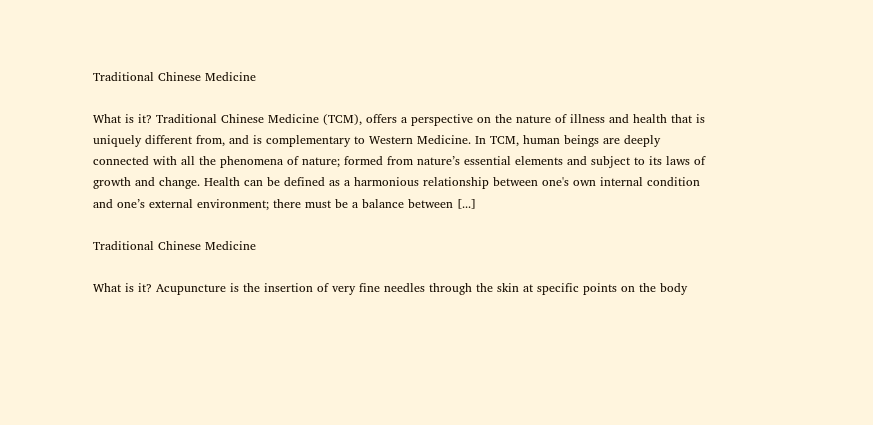Traditional Chinese Medicine

What is it? Traditional Chinese Medicine (TCM), offers a perspective on the nature of illness and health that is uniquely different from, and is complementary to Western Medicine. In TCM, human beings are deeply connected with all the phenomena of nature; formed from nature’s essential elements and subject to its laws of growth and change. Health can be defined as a harmonious relationship between one's own internal condition and one’s external environment; there must be a balance between [...]

Traditional Chinese Medicine

What is it? Acupuncture is the insertion of very fine needles through the skin at specific points on the body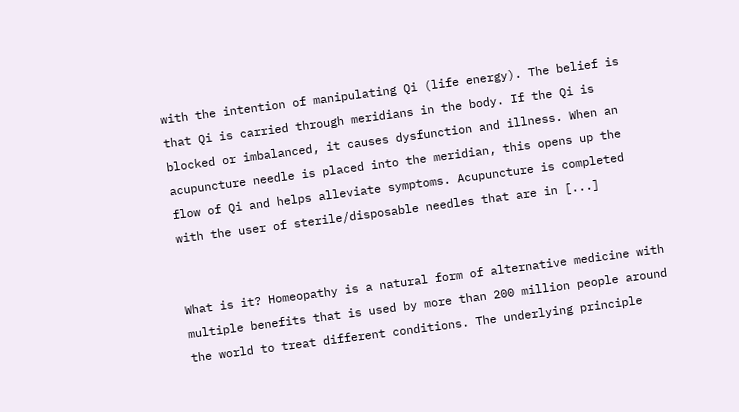with the intention of manipulating Qi (life energy). The belief is that Qi is carried through meridians in the body. If the Qi is blocked or imbalanced, it causes dysfunction and illness. When an acupuncture needle is placed into the meridian, this opens up the flow of Qi and helps alleviate symptoms. Acupuncture is completed with the user of sterile/disposable needles that are in [...]


What is it? Homeopathy is a natural form of alternative medicine with multiple benefits that is used by more than 200 million people around the world to treat different conditions. The underlying principle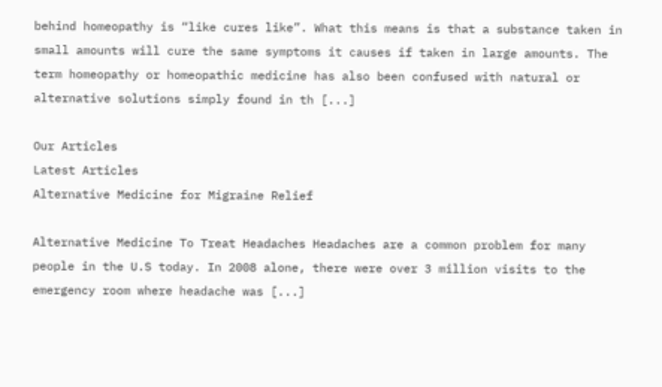behind homeopathy is “like cures like”. What this means is that a substance taken in small amounts will cure the same symptoms it causes if taken in large amounts. The term homeopathy or homeopathic medicine has also been confused with natural or alternative solutions simply found in th [...]

Our Articles
Latest Articles
Alternative Medicine for Migraine Relief

Alternative Medicine To Treat Headaches Headaches are a common problem for many people in the U.S today. In 2008 alone, there were over 3 million visits to the emergency room where headache was [...]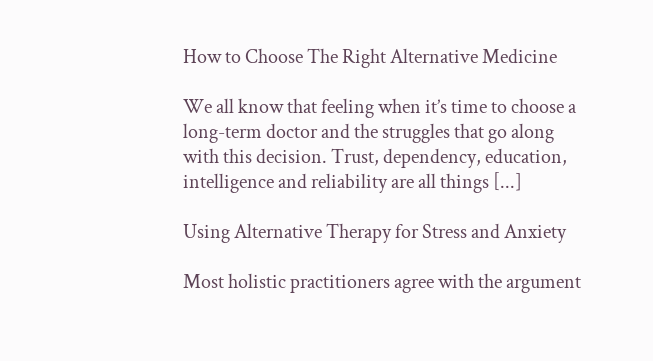How to Choose The Right Alternative Medicine

We all know that feeling when it’s time to choose a long-term doctor and the struggles that go along with this decision. Trust, dependency, education, intelligence and reliability are all things [...]

Using Alternative Therapy for Stress and Anxiety

Most holistic practitioners agree with the argument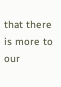that there is more to our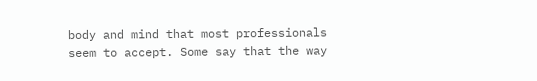body and mind that most professionals seem to accept. Some say that the way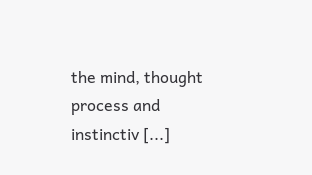the mind, thought process and instinctiv [...]